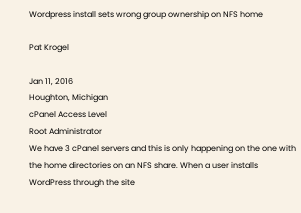Wordpress install sets wrong group ownership on NFS home

Pat Krogel

Jan 11, 2016
Houghton, Michigan
cPanel Access Level
Root Administrator
We have 3 cPanel servers and this is only happening on the one with the home directories on an NFS share. When a user installs WordPress through the site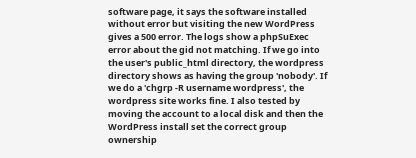software page, it says the software installed without error but visiting the new WordPress gives a 500 error. The logs show a phpSuExec error about the gid not matching. If we go into the user's public_html directory, the wordpress directory shows as having the group 'nobody'. If we do a 'chgrp -R username wordpress', the wordpress site works fine. I also tested by moving the account to a local disk and then the WordPress install set the correct group ownership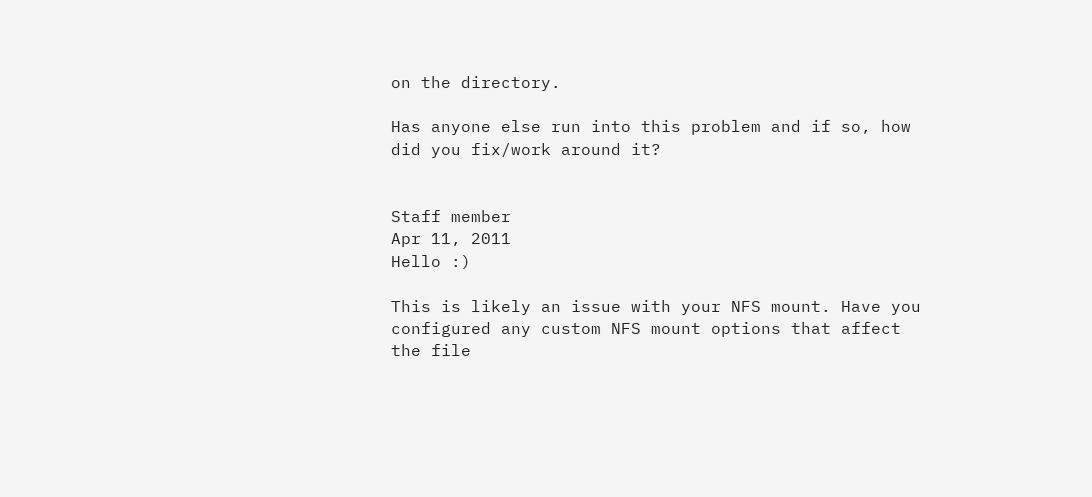on the directory.

Has anyone else run into this problem and if so, how did you fix/work around it?


Staff member
Apr 11, 2011
Hello :)

This is likely an issue with your NFS mount. Have you configured any custom NFS mount options that affect the file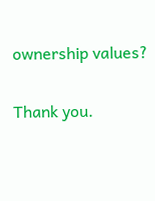ownership values?

Thank you.